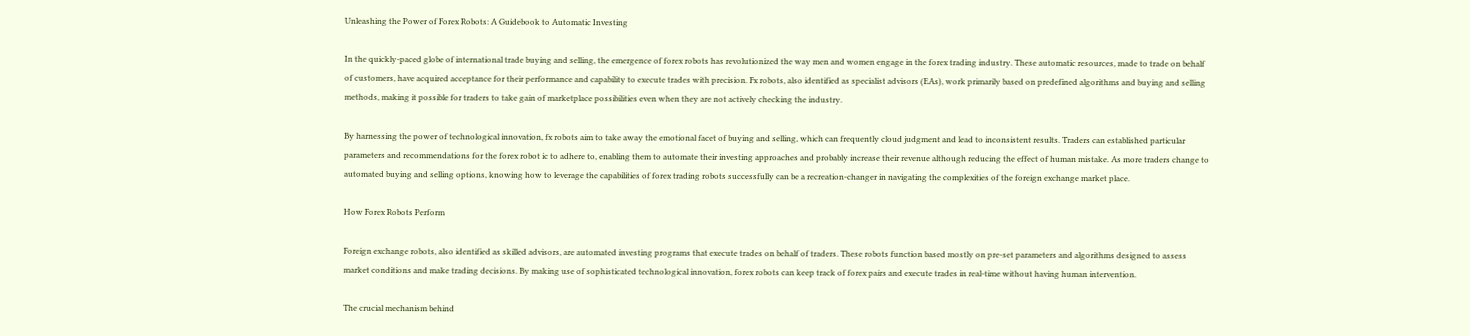Unleashing the Power of Forex Robots: A Guidebook to Automatic Investing

In the quickly-paced globe of international trade buying and selling, the emergence of forex robots has revolutionized the way men and women engage in the forex trading industry. These automatic resources, made to trade on behalf of customers, have acquired acceptance for their performance and capability to execute trades with precision. Fx robots, also identified as specialist advisors (EAs), work primarily based on predefined algorithms and buying and selling methods, making it possible for traders to take gain of marketplace possibilities even when they are not actively checking the industry.

By harnessing the power of technological innovation, fx robots aim to take away the emotional facet of buying and selling, which can frequently cloud judgment and lead to inconsistent results. Traders can established particular parameters and recommendations for the forex robot ic to adhere to, enabling them to automate their investing approaches and probably increase their revenue although reducing the effect of human mistake. As more traders change to automated buying and selling options, knowing how to leverage the capabilities of forex trading robots successfully can be a recreation-changer in navigating the complexities of the foreign exchange market place.

How Forex Robots Perform

Foreign exchange robots, also identified as skilled advisors, are automated investing programs that execute trades on behalf of traders. These robots function based mostly on pre-set parameters and algorithms designed to assess market conditions and make trading decisions. By making use of sophisticated technological innovation, forex robots can keep track of forex pairs and execute trades in real-time without having human intervention.

The crucial mechanism behind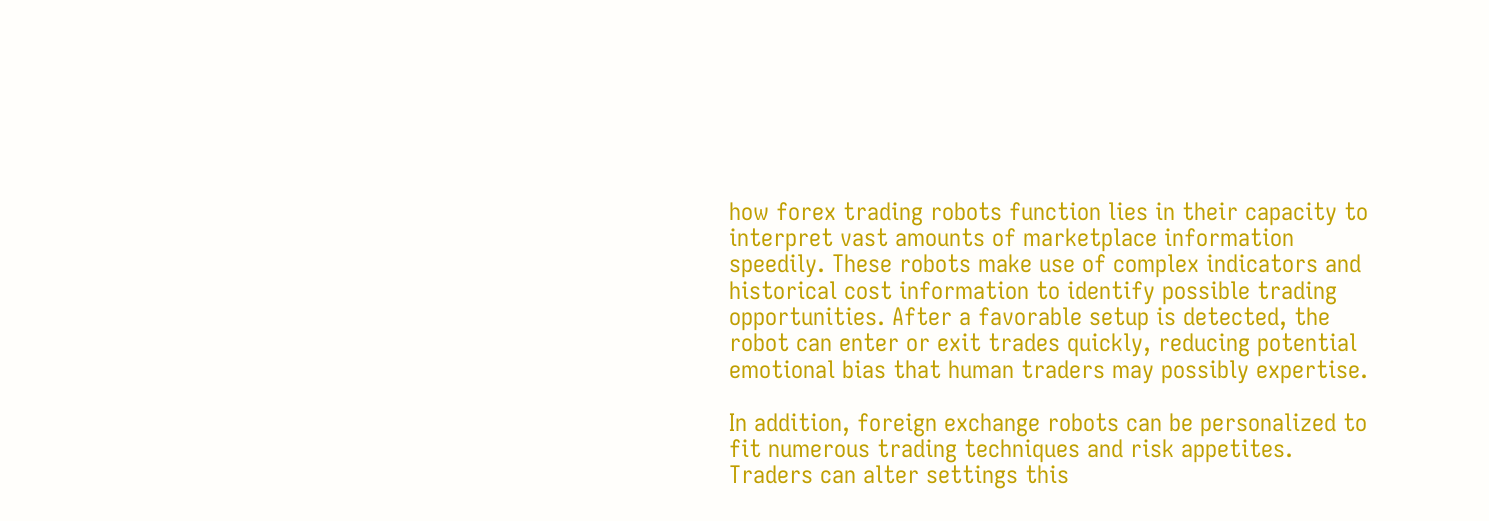how forex trading robots function lies in their capacity to interpret vast amounts of marketplace information speedily. These robots make use of complex indicators and historical cost information to identify possible trading opportunities. After a favorable setup is detected, the robot can enter or exit trades quickly, reducing potential emotional bias that human traders may possibly expertise.

In addition, foreign exchange robots can be personalized to fit numerous trading techniques and risk appetites. Traders can alter settings this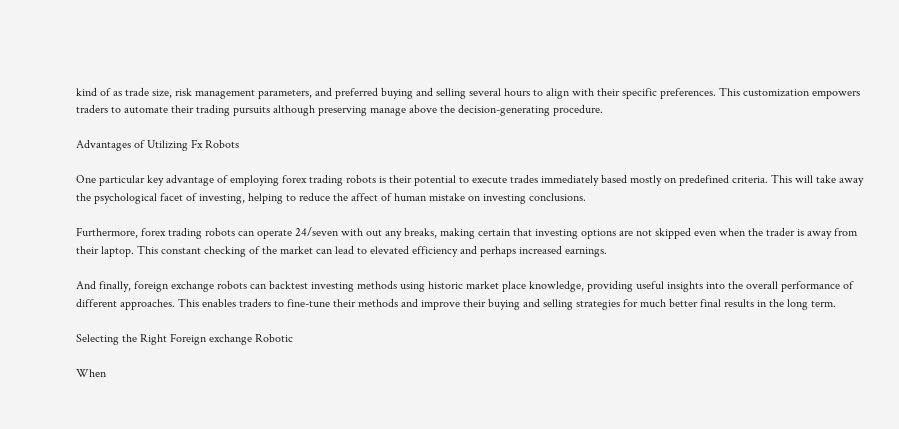kind of as trade size, risk management parameters, and preferred buying and selling several hours to align with their specific preferences. This customization empowers traders to automate their trading pursuits although preserving manage above the decision-generating procedure.

Advantages of Utilizing Fx Robots

One particular key advantage of employing forex trading robots is their potential to execute trades immediately based mostly on predefined criteria. This will take away the psychological facet of investing, helping to reduce the affect of human mistake on investing conclusions.

Furthermore, forex trading robots can operate 24/seven with out any breaks, making certain that investing options are not skipped even when the trader is away from their laptop. This constant checking of the market can lead to elevated efficiency and perhaps increased earnings.

And finally, foreign exchange robots can backtest investing methods using historic market place knowledge, providing useful insights into the overall performance of different approaches. This enables traders to fine-tune their methods and improve their buying and selling strategies for much better final results in the long term.

Selecting the Right Foreign exchange Robotic

When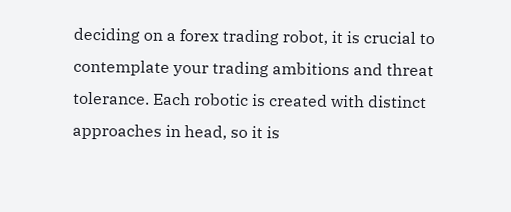deciding on a forex trading robot, it is crucial to contemplate your trading ambitions and threat tolerance. Each robotic is created with distinct approaches in head, so it is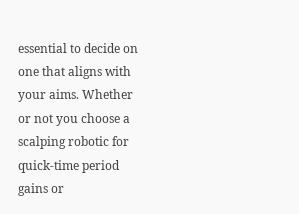essential to decide on one that aligns with your aims. Whether or not you choose a scalping robotic for quick-time period gains or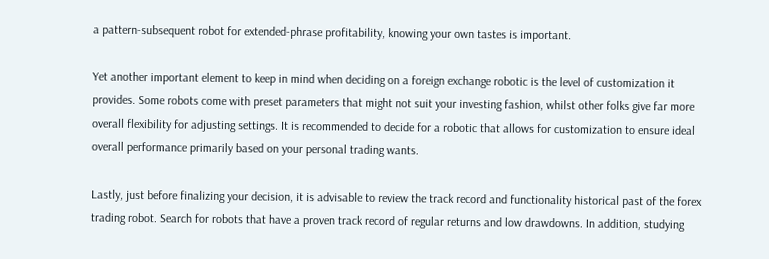a pattern-subsequent robot for extended-phrase profitability, knowing your own tastes is important.

Yet another important element to keep in mind when deciding on a foreign exchange robotic is the level of customization it provides. Some robots come with preset parameters that might not suit your investing fashion, whilst other folks give far more overall flexibility for adjusting settings. It is recommended to decide for a robotic that allows for customization to ensure ideal overall performance primarily based on your personal trading wants.

Lastly, just before finalizing your decision, it is advisable to review the track record and functionality historical past of the forex trading robot. Search for robots that have a proven track record of regular returns and low drawdowns. In addition, studying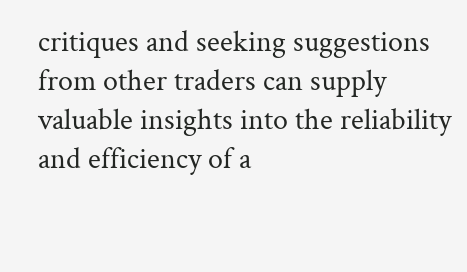critiques and seeking suggestions from other traders can supply valuable insights into the reliability and efficiency of a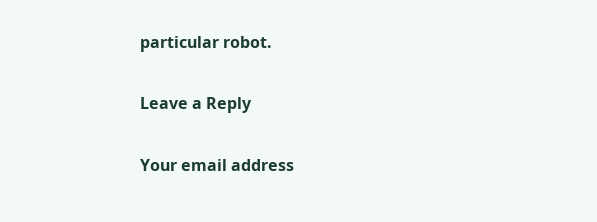particular robot.

Leave a Reply

Your email address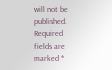will not be published. Required fields are marked *